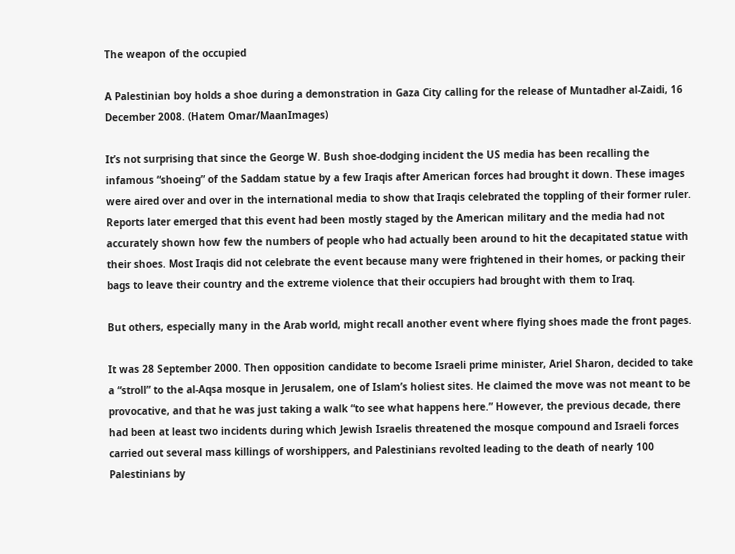The weapon of the occupied

A Palestinian boy holds a shoe during a demonstration in Gaza City calling for the release of Muntadher al-Zaidi, 16 December 2008. (Hatem Omar/MaanImages)

It’s not surprising that since the George W. Bush shoe-dodging incident the US media has been recalling the infamous “shoeing” of the Saddam statue by a few Iraqis after American forces had brought it down. These images were aired over and over in the international media to show that Iraqis celebrated the toppling of their former ruler. Reports later emerged that this event had been mostly staged by the American military and the media had not accurately shown how few the numbers of people who had actually been around to hit the decapitated statue with their shoes. Most Iraqis did not celebrate the event because many were frightened in their homes, or packing their bags to leave their country and the extreme violence that their occupiers had brought with them to Iraq.

But others, especially many in the Arab world, might recall another event where flying shoes made the front pages.

It was 28 September 2000. Then opposition candidate to become Israeli prime minister, Ariel Sharon, decided to take a “stroll” to the al-Aqsa mosque in Jerusalem, one of Islam’s holiest sites. He claimed the move was not meant to be provocative, and that he was just taking a walk “to see what happens here.” However, the previous decade, there had been at least two incidents during which Jewish Israelis threatened the mosque compound and Israeli forces carried out several mass killings of worshippers, and Palestinians revolted leading to the death of nearly 100 Palestinians by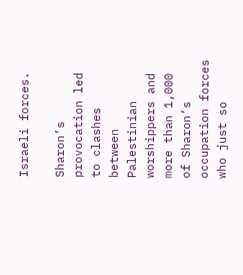Israeli forces.

Sharon’s provocation led to clashes between Palestinian worshippers and more than 1,000 of Sharon’s occupation forces who just so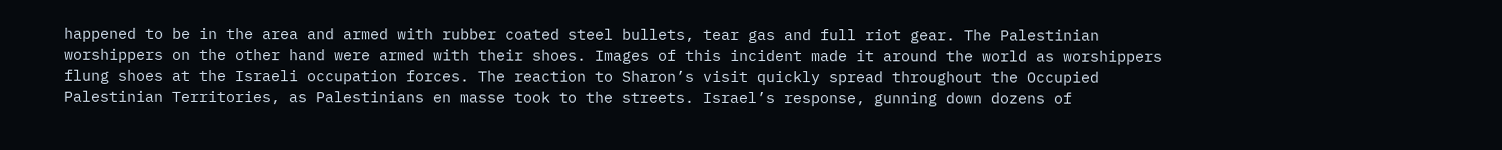happened to be in the area and armed with rubber coated steel bullets, tear gas and full riot gear. The Palestinian worshippers on the other hand were armed with their shoes. Images of this incident made it around the world as worshippers flung shoes at the Israeli occupation forces. The reaction to Sharon’s visit quickly spread throughout the Occupied Palestinian Territories, as Palestinians en masse took to the streets. Israel’s response, gunning down dozens of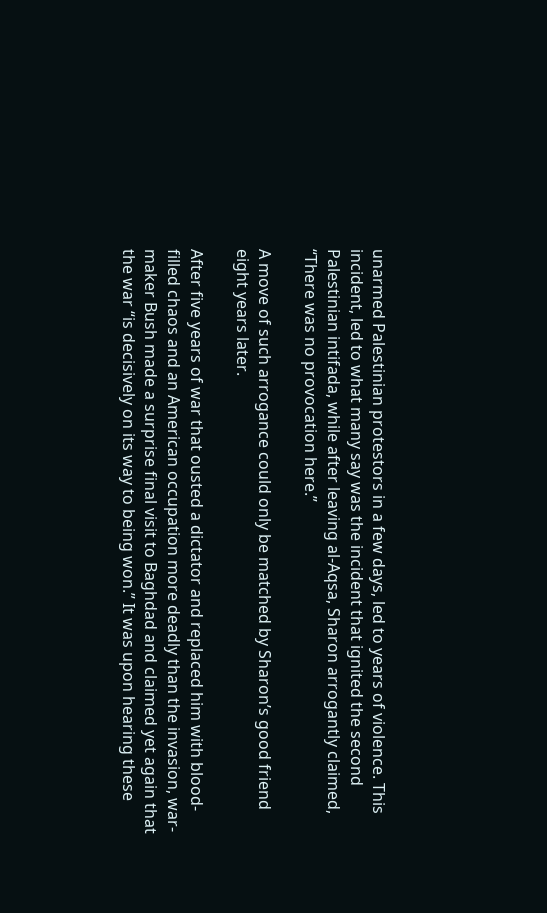unarmed Palestinian protestors in a few days, led to years of violence. This incident, led to what many say was the incident that ignited the second Palestinian intifada, while after leaving al-Aqsa, Sharon arrogantly claimed, “There was no provocation here.”

A move of such arrogance could only be matched by Sharon’s good friend eight years later.

After five years of war that ousted a dictator and replaced him with blood-filled chaos and an American occupation more deadly than the invasion, war-maker Bush made a surprise final visit to Baghdad and claimed yet again that the war “is decisively on its way to being won.” It was upon hearing these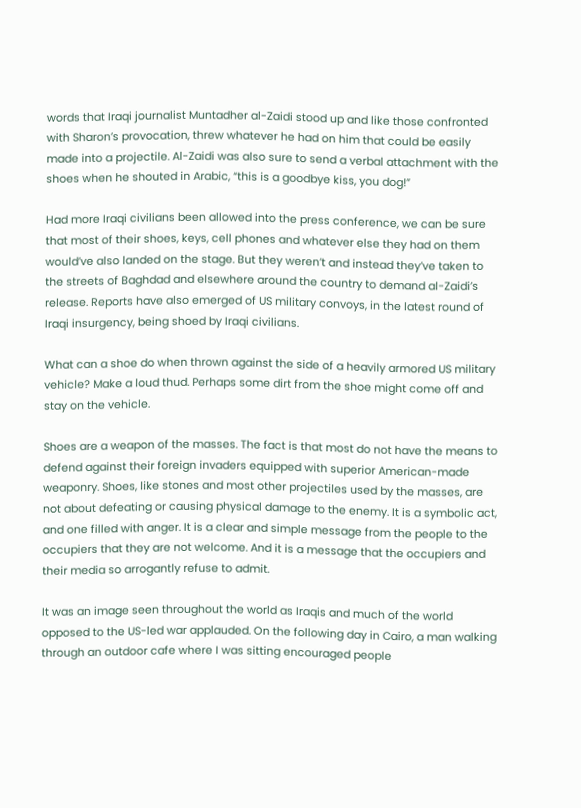words that Iraqi journalist Muntadher al-Zaidi stood up and like those confronted with Sharon’s provocation, threw whatever he had on him that could be easily made into a projectile. Al-Zaidi was also sure to send a verbal attachment with the shoes when he shouted in Arabic, “this is a goodbye kiss, you dog!”

Had more Iraqi civilians been allowed into the press conference, we can be sure that most of their shoes, keys, cell phones and whatever else they had on them would’ve also landed on the stage. But they weren’t and instead they’ve taken to the streets of Baghdad and elsewhere around the country to demand al-Zaidi’s release. Reports have also emerged of US military convoys, in the latest round of Iraqi insurgency, being shoed by Iraqi civilians.

What can a shoe do when thrown against the side of a heavily armored US military vehicle? Make a loud thud. Perhaps some dirt from the shoe might come off and stay on the vehicle.

Shoes are a weapon of the masses. The fact is that most do not have the means to defend against their foreign invaders equipped with superior American-made weaponry. Shoes, like stones and most other projectiles used by the masses, are not about defeating or causing physical damage to the enemy. It is a symbolic act, and one filled with anger. It is a clear and simple message from the people to the occupiers that they are not welcome. And it is a message that the occupiers and their media so arrogantly refuse to admit.

It was an image seen throughout the world as Iraqis and much of the world opposed to the US-led war applauded. On the following day in Cairo, a man walking through an outdoor cafe where I was sitting encouraged people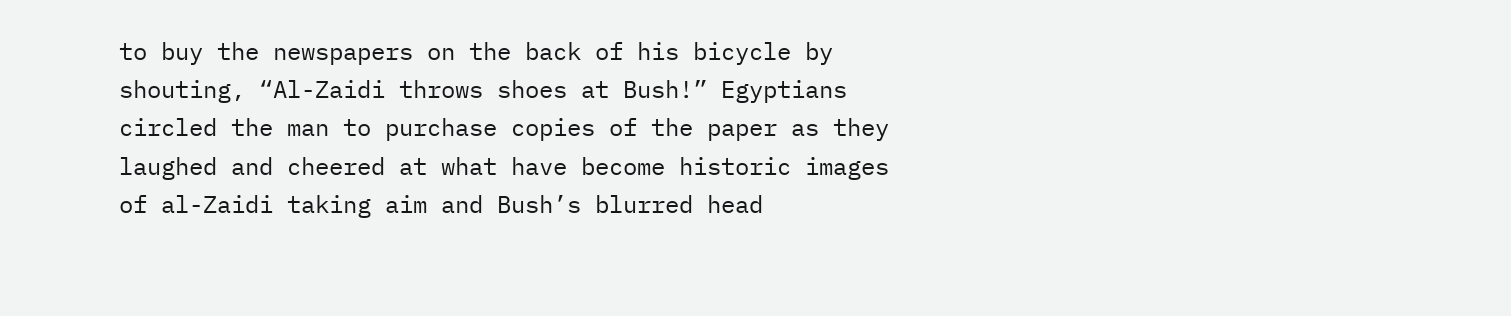to buy the newspapers on the back of his bicycle by shouting, “Al-Zaidi throws shoes at Bush!” Egyptians circled the man to purchase copies of the paper as they laughed and cheered at what have become historic images of al-Zaidi taking aim and Bush’s blurred head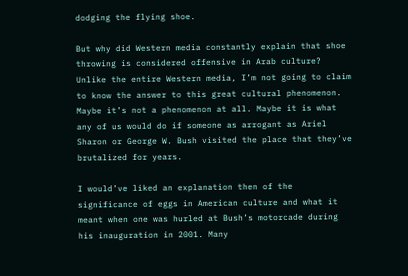dodging the flying shoe.

But why did Western media constantly explain that shoe throwing is considered offensive in Arab culture? Unlike the entire Western media, I’m not going to claim to know the answer to this great cultural phenomenon. Maybe it’s not a phenomenon at all. Maybe it is what any of us would do if someone as arrogant as Ariel Sharon or George W. Bush visited the place that they’ve brutalized for years.

I would’ve liked an explanation then of the significance of eggs in American culture and what it meant when one was hurled at Bush’s motorcade during his inauguration in 2001. Many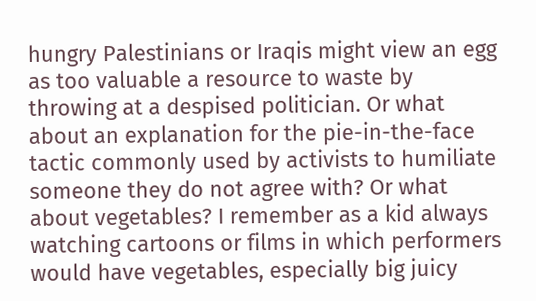hungry Palestinians or Iraqis might view an egg as too valuable a resource to waste by throwing at a despised politician. Or what about an explanation for the pie-in-the-face tactic commonly used by activists to humiliate someone they do not agree with? Or what about vegetables? I remember as a kid always watching cartoons or films in which performers would have vegetables, especially big juicy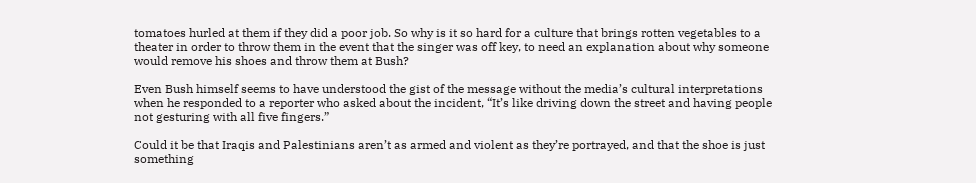tomatoes hurled at them if they did a poor job. So why is it so hard for a culture that brings rotten vegetables to a theater in order to throw them in the event that the singer was off key, to need an explanation about why someone would remove his shoes and throw them at Bush?

Even Bush himself seems to have understood the gist of the message without the media’s cultural interpretations when he responded to a reporter who asked about the incident, “It’s like driving down the street and having people not gesturing with all five fingers.”

Could it be that Iraqis and Palestinians aren’t as armed and violent as they’re portrayed, and that the shoe is just something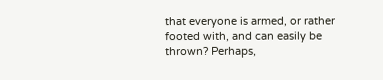that everyone is armed, or rather footed with, and can easily be thrown? Perhaps,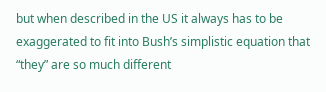but when described in the US it always has to be exaggerated to fit into Bush’s simplistic equation that “they” are so much different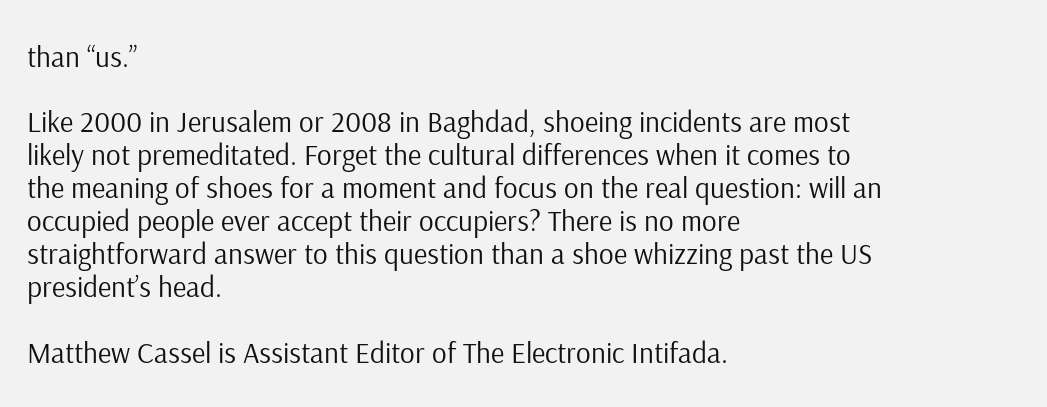than “us.”

Like 2000 in Jerusalem or 2008 in Baghdad, shoeing incidents are most likely not premeditated. Forget the cultural differences when it comes to the meaning of shoes for a moment and focus on the real question: will an occupied people ever accept their occupiers? There is no more straightforward answer to this question than a shoe whizzing past the US president’s head.

Matthew Cassel is Assistant Editor of The Electronic Intifada.